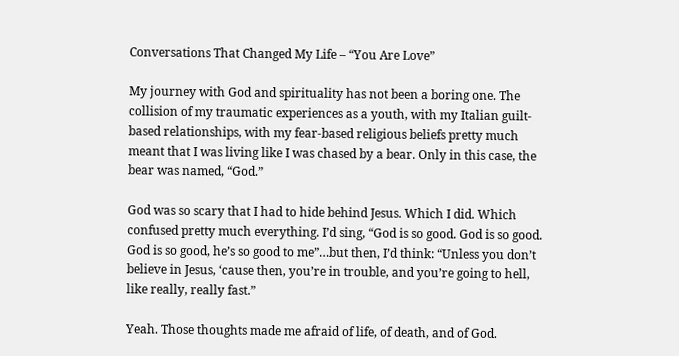Conversations That Changed My Life – “You Are Love”

My journey with God and spirituality has not been a boring one. The collision of my traumatic experiences as a youth, with my Italian guilt-based relationships, with my fear-based religious beliefs pretty much meant that I was living like I was chased by a bear. Only in this case, the bear was named, “God.”

God was so scary that I had to hide behind Jesus. Which I did. Which confused pretty much everything. I’d sing, “God is so good. God is so good. God is so good, he’s so good to me”…but then, I’d think: “Unless you don’t believe in Jesus, ‘cause then, you’re in trouble, and you’re going to hell, like really, really fast.”

Yeah. Those thoughts made me afraid of life, of death, and of God.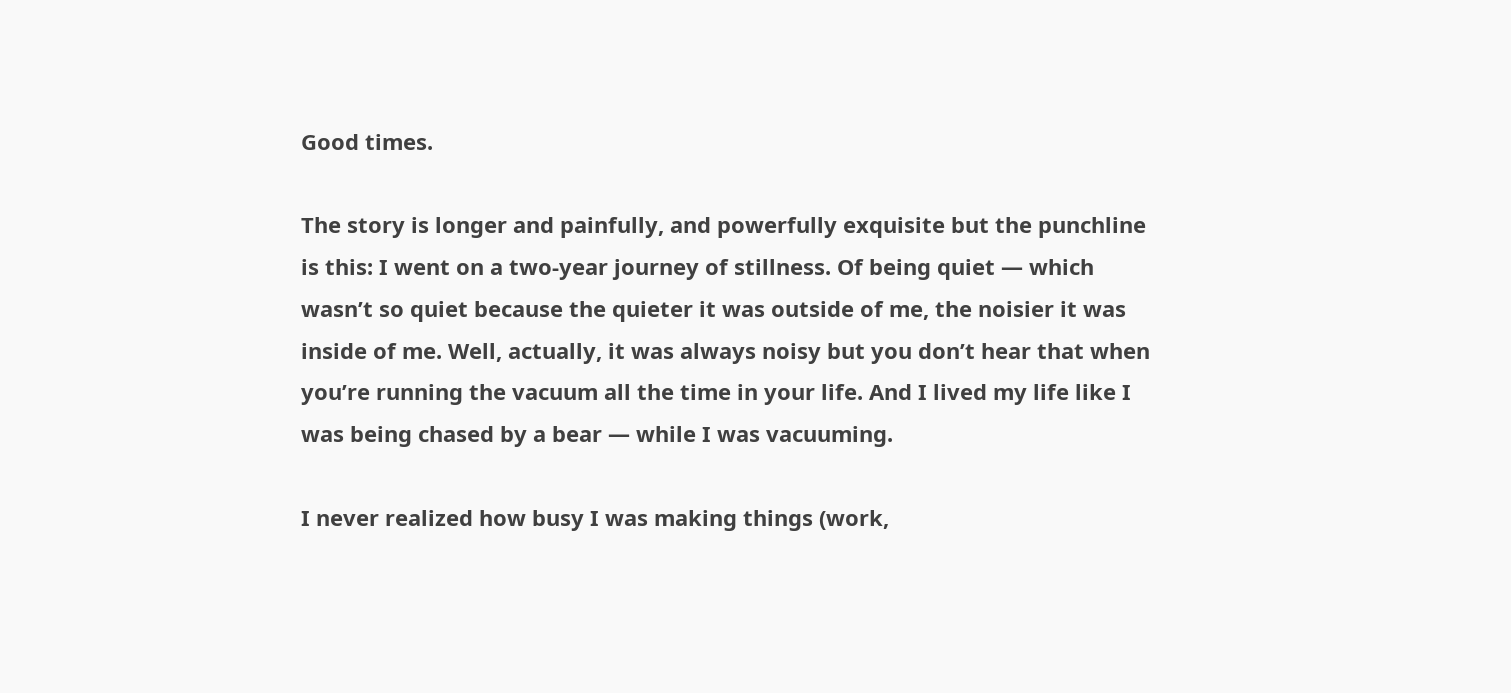Good times.

The story is longer and painfully, and powerfully exquisite but the punchline is this: I went on a two-year journey of stillness. Of being quiet — which wasn’t so quiet because the quieter it was outside of me, the noisier it was inside of me. Well, actually, it was always noisy but you don’t hear that when you’re running the vacuum all the time in your life. And I lived my life like I was being chased by a bear — while I was vacuuming.

I never realized how busy I was making things (work,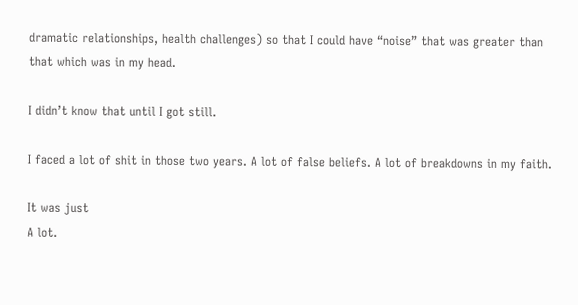dramatic relationships, health challenges) so that I could have “noise” that was greater than that which was in my head.

I didn’t know that until I got still.

I faced a lot of shit in those two years. A lot of false beliefs. A lot of breakdowns in my faith.

It was just
A lot.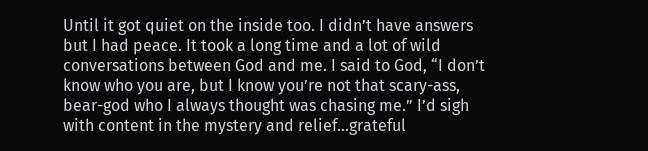Until it got quiet on the inside too. I didn’t have answers but I had peace. It took a long time and a lot of wild conversations between God and me. I said to God, “I don’t know who you are, but I know you’re not that scary-ass, bear-god who I always thought was chasing me.” I’d sigh with content in the mystery and relief…grateful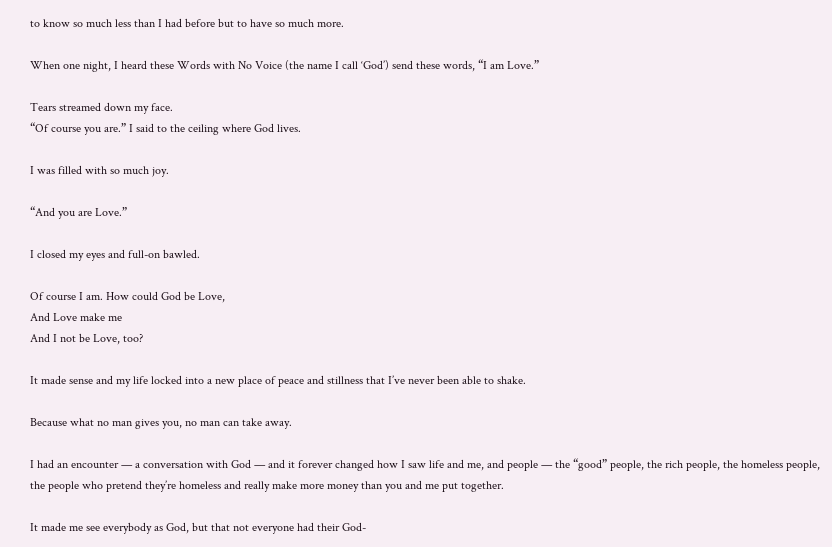to know so much less than I had before but to have so much more.

When one night, I heard these Words with No Voice (the name I call ‘God’) send these words, “I am Love.”

Tears streamed down my face.
“Of course you are.” I said to the ceiling where God lives.

I was filled with so much joy.

“And you are Love.”

I closed my eyes and full-on bawled.

Of course I am. How could God be Love,
And Love make me
And I not be Love, too?

It made sense and my life locked into a new place of peace and stillness that I’ve never been able to shake.

Because what no man gives you, no man can take away.

I had an encounter — a conversation with God — and it forever changed how I saw life and me, and people — the “good” people, the rich people, the homeless people, the people who pretend they’re homeless and really make more money than you and me put together.

It made me see everybody as God, but that not everyone had their God-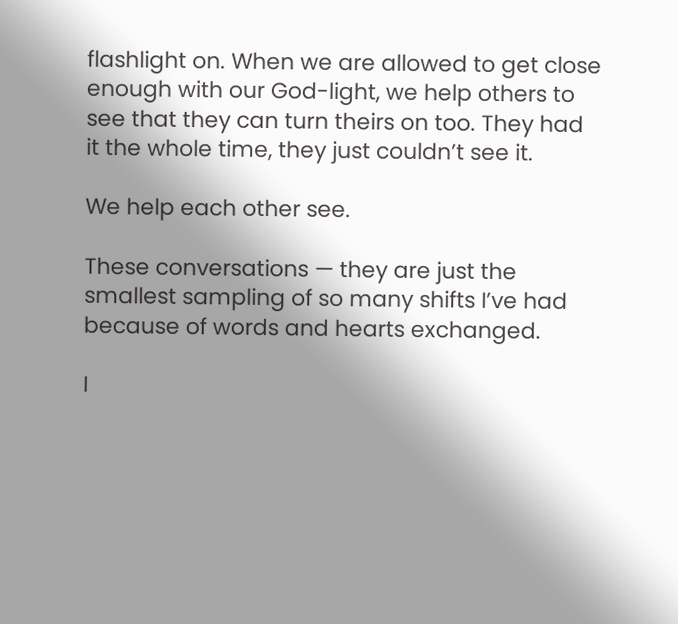flashlight on. When we are allowed to get close enough with our God-light, we help others to see that they can turn theirs on too. They had it the whole time, they just couldn’t see it.

We help each other see.

These conversations — they are just the smallest sampling of so many shifts I’ve had because of words and hearts exchanged.

I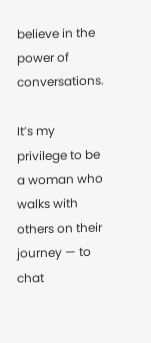believe in the power of conversations.

It’s my privilege to be a woman who walks with others on their journey — to chat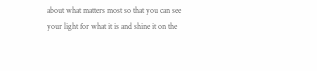about what matters most so that you can see your light for what it is and shine it on the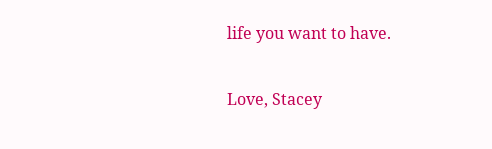life you want to have.

Love, Stacey